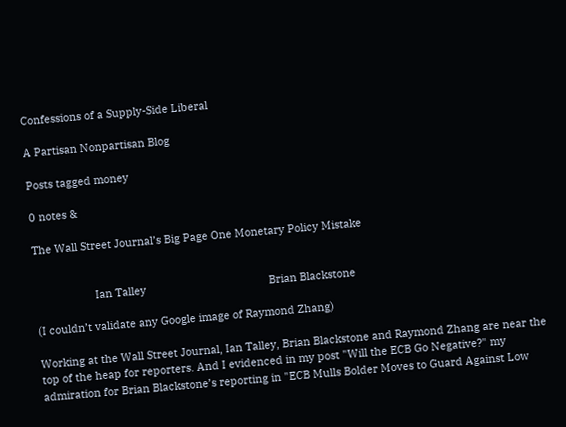Confessions of a Supply-Side Liberal

A Partisan Nonpartisan Blog

Posts tagged money

0 notes &

The Wall Street Journal’s Big Page One Monetary Policy Mistake


                    Ian Talley                                         Brian Blackstone

(I couldn’t validate any Google image of Raymond Zhang)

Working at the Wall Street Journal, Ian Talley, Brian Blackstone and Raymond Zhang are near the top of the heap for reporters. And I evidenced in my post "Will the ECB Go Negative?" my admiration for Brian Blackstone’s reporting in "ECB Mulls Bolder Moves to Guard Against Low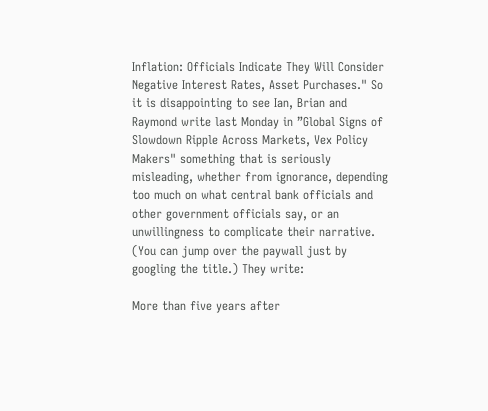Inflation: Officials Indicate They Will Consider Negative Interest Rates, Asset Purchases." So it is disappointing to see Ian, Brian and Raymond write last Monday in ”Global Signs of Slowdown Ripple Across Markets, Vex Policy Makers" something that is seriously misleading, whether from ignorance, depending too much on what central bank officials and other government officials say, or an unwillingness to complicate their narrative. (You can jump over the paywall just by googling the title.) They write:

More than five years after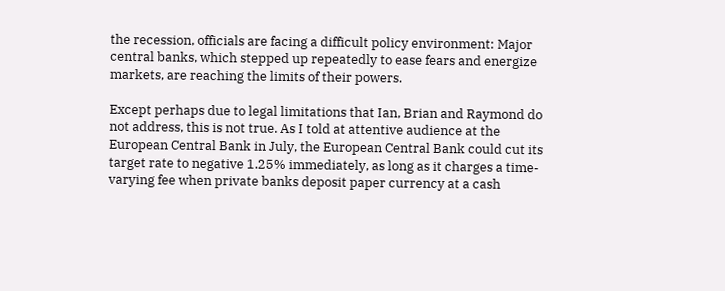the recession, officials are facing a difficult policy environment: Major central banks, which stepped up repeatedly to ease fears and energize markets, are reaching the limits of their powers.

Except perhaps due to legal limitations that Ian, Brian and Raymond do not address, this is not true. As I told at attentive audience at the European Central Bank in July, the European Central Bank could cut its target rate to negative 1.25% immediately, as long as it charges a time-varying fee when private banks deposit paper currency at a cash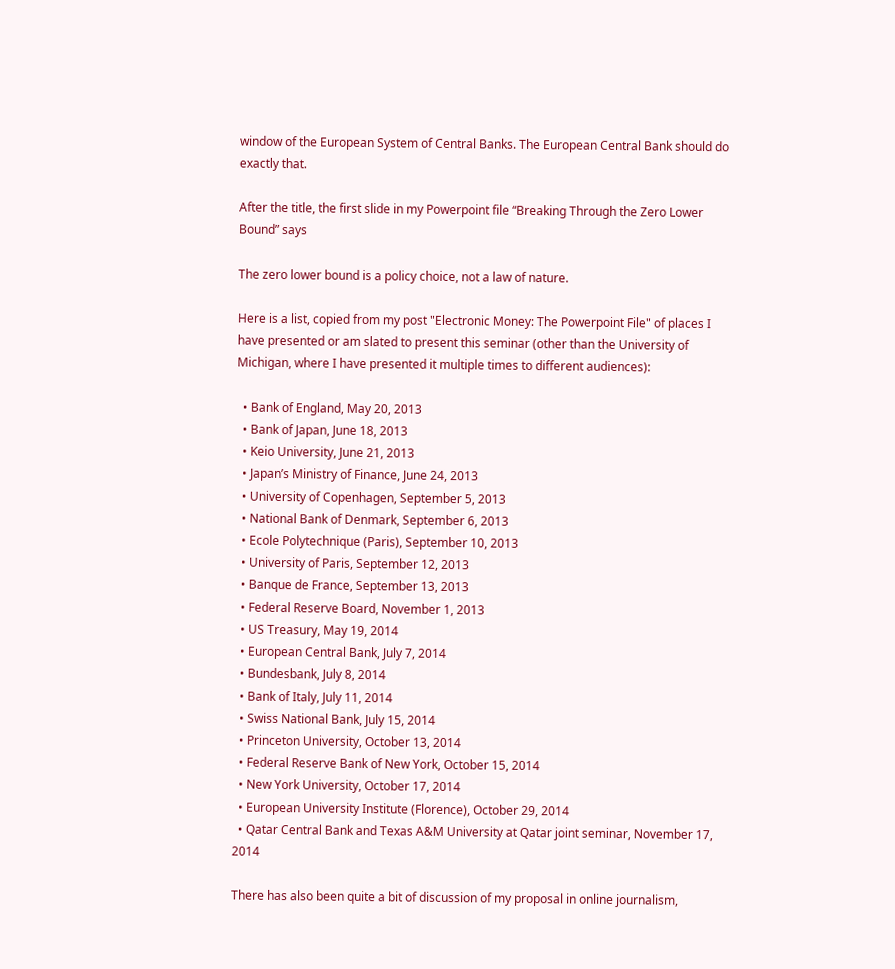window of the European System of Central Banks. The European Central Bank should do exactly that.

After the title, the first slide in my Powerpoint file “Breaking Through the Zero Lower Bound” says

The zero lower bound is a policy choice, not a law of nature.

Here is a list, copied from my post "Electronic Money: The Powerpoint File" of places I have presented or am slated to present this seminar (other than the University of Michigan, where I have presented it multiple times to different audiences):

  • Bank of England, May 20, 2013
  • Bank of Japan, June 18, 2013
  • Keio University, June 21, 2013
  • Japan’s Ministry of Finance, June 24, 2013
  • University of Copenhagen, September 5, 2013
  • National Bank of Denmark, September 6, 2013
  • Ecole Polytechnique (Paris), September 10, 2013
  • University of Paris, September 12, 2013
  • Banque de France, September 13, 2013
  • Federal Reserve Board, November 1, 2013
  • US Treasury, May 19, 2014
  • European Central Bank, July 7, 2014
  • Bundesbank, July 8, 2014
  • Bank of Italy, July 11, 2014
  • Swiss National Bank, July 15, 2014
  • Princeton University, October 13, 2014
  • Federal Reserve Bank of New York, October 15, 2014
  • New York University, October 17, 2014
  • European University Institute (Florence), October 29, 2014
  • Qatar Central Bank and Texas A&M University at Qatar joint seminar, November 17, 2014

There has also been quite a bit of discussion of my proposal in online journalism,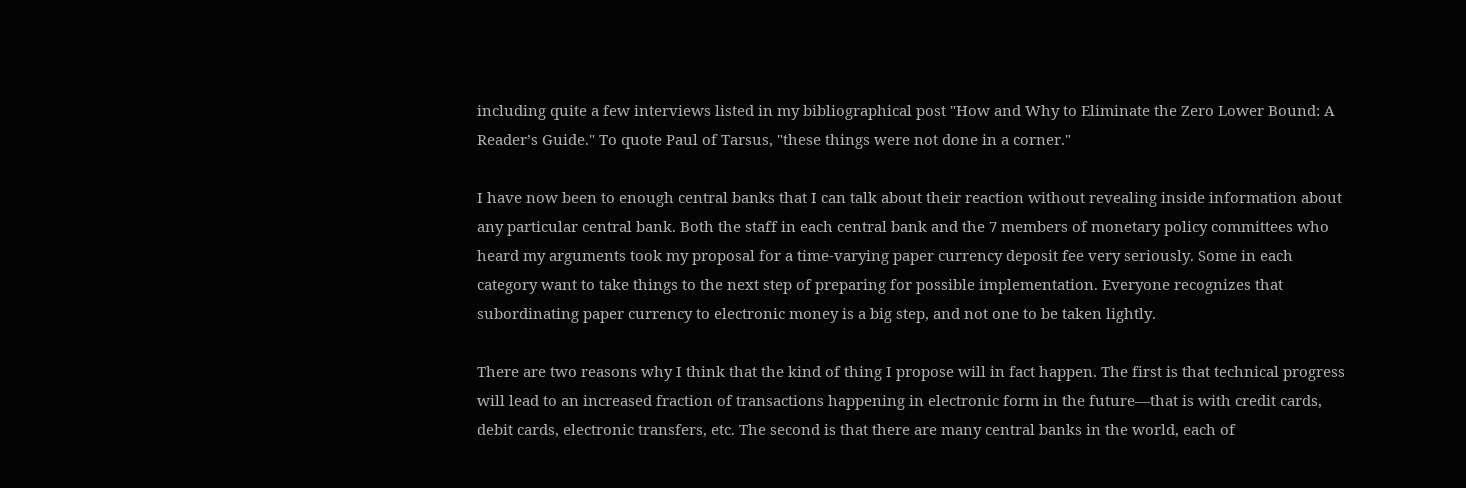including quite a few interviews listed in my bibliographical post "How and Why to Eliminate the Zero Lower Bound: A Reader’s Guide." To quote Paul of Tarsus, "these things were not done in a corner."

I have now been to enough central banks that I can talk about their reaction without revealing inside information about any particular central bank. Both the staff in each central bank and the 7 members of monetary policy committees who heard my arguments took my proposal for a time-varying paper currency deposit fee very seriously. Some in each category want to take things to the next step of preparing for possible implementation. Everyone recognizes that subordinating paper currency to electronic money is a big step, and not one to be taken lightly.

There are two reasons why I think that the kind of thing I propose will in fact happen. The first is that technical progress will lead to an increased fraction of transactions happening in electronic form in the future—that is with credit cards, debit cards, electronic transfers, etc. The second is that there are many central banks in the world, each of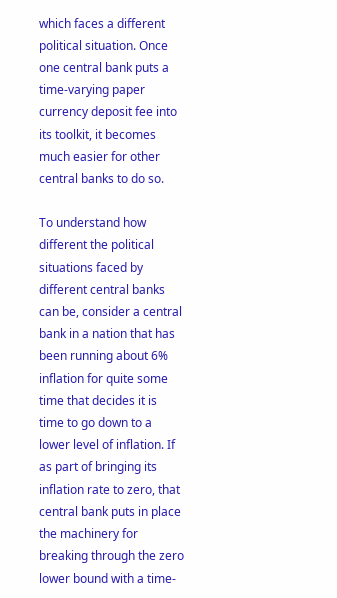which faces a different political situation. Once one central bank puts a time-varying paper currency deposit fee into its toolkit, it becomes much easier for other central banks to do so.

To understand how different the political situations faced by different central banks can be, consider a central bank in a nation that has been running about 6% inflation for quite some time that decides it is time to go down to a lower level of inflation. If as part of bringing its inflation rate to zero, that central bank puts in place the machinery for breaking through the zero lower bound with a time-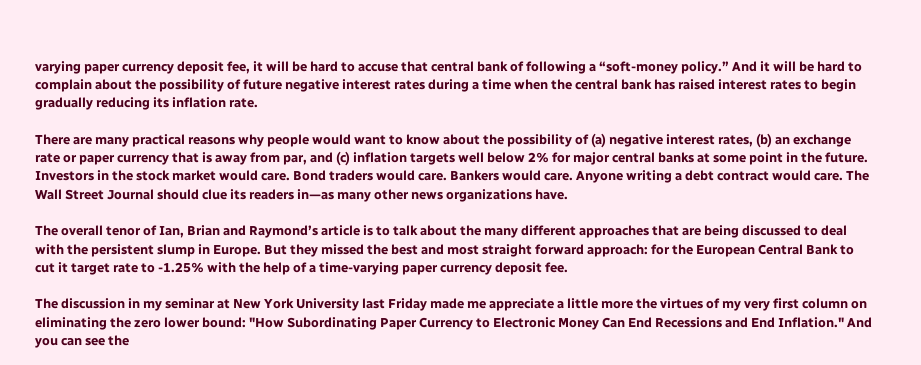varying paper currency deposit fee, it will be hard to accuse that central bank of following a “soft-money policy.” And it will be hard to complain about the possibility of future negative interest rates during a time when the central bank has raised interest rates to begin gradually reducing its inflation rate.

There are many practical reasons why people would want to know about the possibility of (a) negative interest rates, (b) an exchange rate or paper currency that is away from par, and (c) inflation targets well below 2% for major central banks at some point in the future. Investors in the stock market would care. Bond traders would care. Bankers would care. Anyone writing a debt contract would care. The Wall Street Journal should clue its readers in—as many other news organizations have.

The overall tenor of Ian, Brian and Raymond’s article is to talk about the many different approaches that are being discussed to deal with the persistent slump in Europe. But they missed the best and most straight forward approach: for the European Central Bank to cut it target rate to -1.25% with the help of a time-varying paper currency deposit fee.

The discussion in my seminar at New York University last Friday made me appreciate a little more the virtues of my very first column on eliminating the zero lower bound: "How Subordinating Paper Currency to Electronic Money Can End Recessions and End Inflation." And you can see the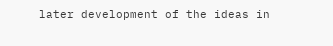later development of the ideas in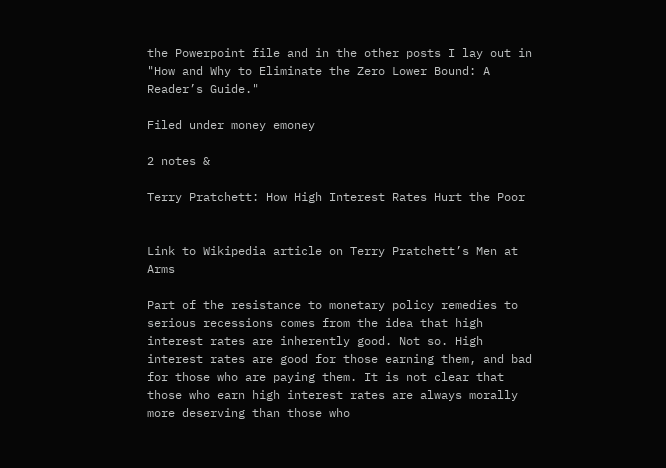the Powerpoint file and in the other posts I lay out in "How and Why to Eliminate the Zero Lower Bound: A Reader’s Guide."

Filed under money emoney

2 notes &

Terry Pratchett: How High Interest Rates Hurt the Poor


Link to Wikipedia article on Terry Pratchett’s Men at Arms

Part of the resistance to monetary policy remedies to serious recessions comes from the idea that high interest rates are inherently good. Not so. High interest rates are good for those earning them, and bad for those who are paying them. It is not clear that those who earn high interest rates are always morally more deserving than those who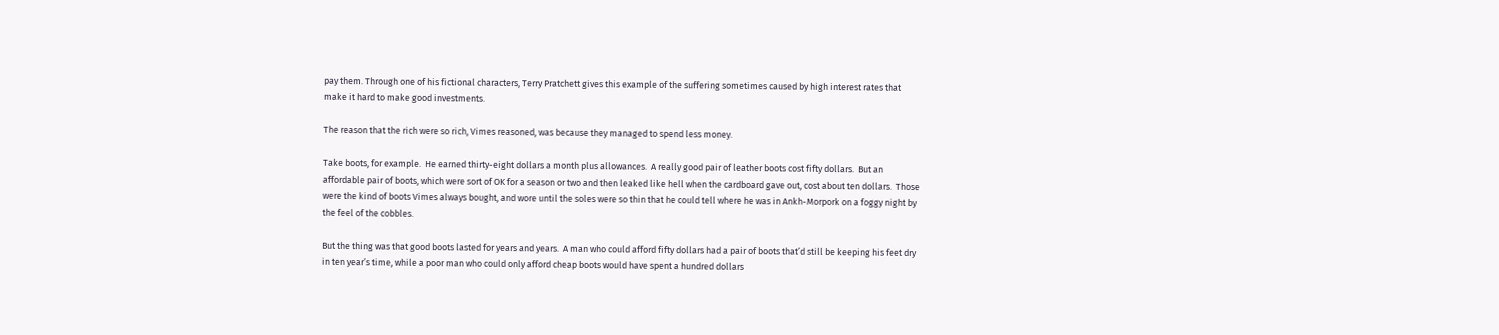pay them. Through one of his fictional characters, Terry Pratchett gives this example of the suffering sometimes caused by high interest rates that make it hard to make good investments.

The reason that the rich were so rich, Vimes reasoned, was because they managed to spend less money.

Take boots, for example.  He earned thirty-eight dollars a month plus allowances.  A really good pair of leather boots cost fifty dollars.  But an affordable pair of boots, which were sort of OK for a season or two and then leaked like hell when the cardboard gave out, cost about ten dollars.  Those were the kind of boots Vimes always bought, and wore until the soles were so thin that he could tell where he was in Ankh-Morpork on a foggy night by the feel of the cobbles.

But the thing was that good boots lasted for years and years.  A man who could afford fifty dollars had a pair of boots that’d still be keeping his feet dry in ten year’s time, while a poor man who could only afford cheap boots would have spent a hundred dollars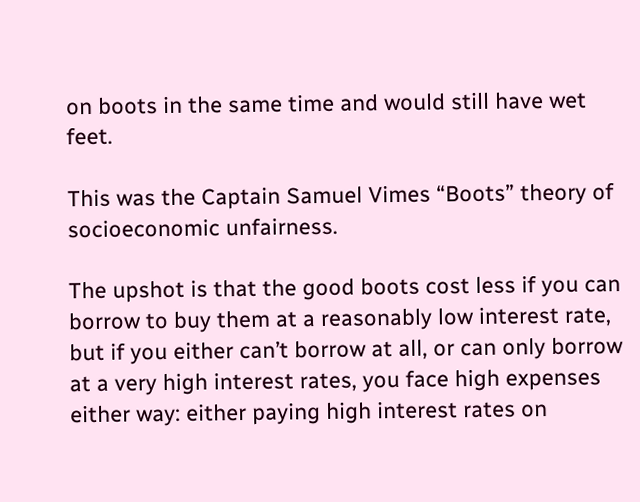on boots in the same time and would still have wet feet.

This was the Captain Samuel Vimes “Boots” theory of socioeconomic unfairness.

The upshot is that the good boots cost less if you can borrow to buy them at a reasonably low interest rate, but if you either can’t borrow at all, or can only borrow at a very high interest rates, you face high expenses either way: either paying high interest rates on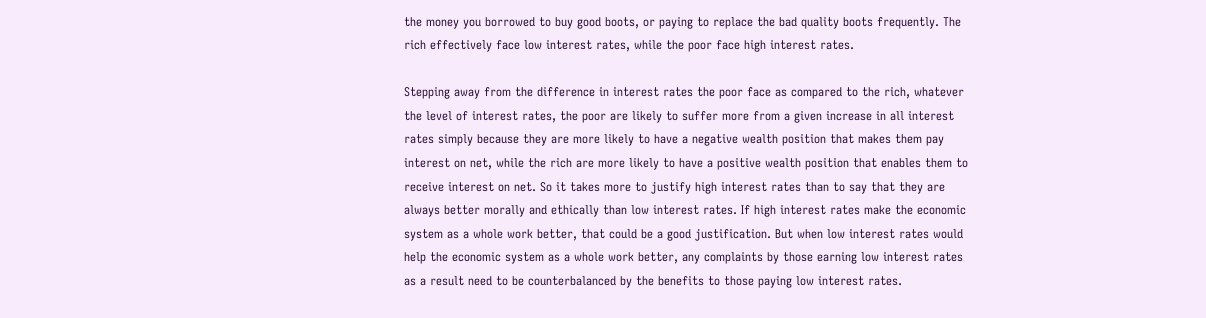the money you borrowed to buy good boots, or paying to replace the bad quality boots frequently. The rich effectively face low interest rates, while the poor face high interest rates.

Stepping away from the difference in interest rates the poor face as compared to the rich, whatever the level of interest rates, the poor are likely to suffer more from a given increase in all interest rates simply because they are more likely to have a negative wealth position that makes them pay interest on net, while the rich are more likely to have a positive wealth position that enables them to receive interest on net. So it takes more to justify high interest rates than to say that they are always better morally and ethically than low interest rates. If high interest rates make the economic system as a whole work better, that could be a good justification. But when low interest rates would help the economic system as a whole work better, any complaints by those earning low interest rates as a result need to be counterbalanced by the benefits to those paying low interest rates.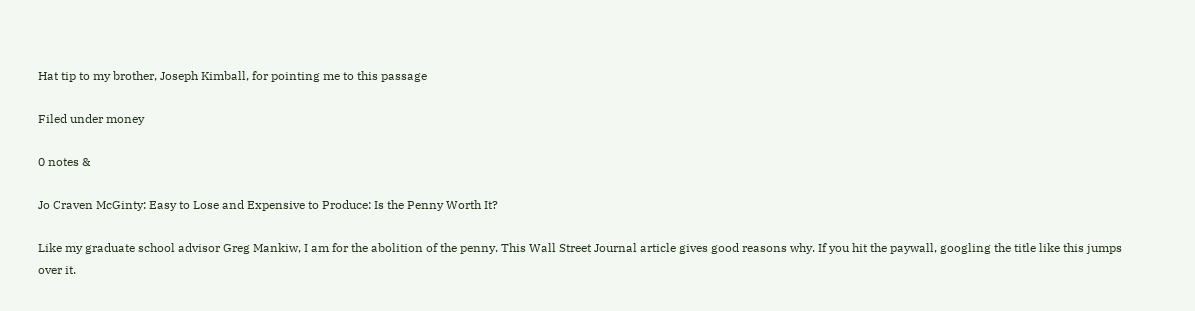Hat tip to my brother, Joseph Kimball, for pointing me to this passage

Filed under money

0 notes &

Jo Craven McGinty: Easy to Lose and Expensive to Produce: Is the Penny Worth It?

Like my graduate school advisor Greg Mankiw, I am for the abolition of the penny. This Wall Street Journal article gives good reasons why. If you hit the paywall, googling the title like this jumps over it.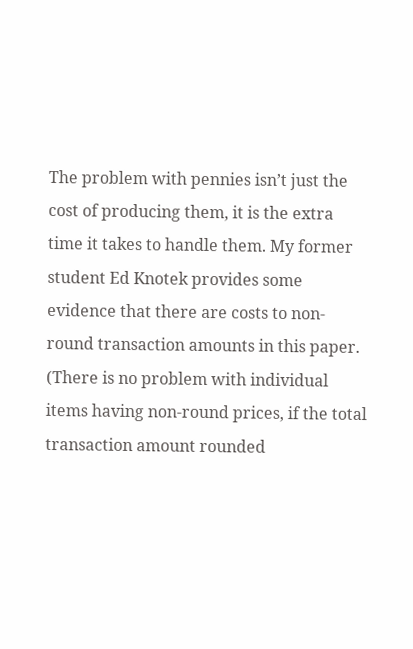The problem with pennies isn’t just the cost of producing them, it is the extra time it takes to handle them. My former student Ed Knotek provides some evidence that there are costs to non-round transaction amounts in this paper. (There is no problem with individual items having non-round prices, if the total transaction amount rounded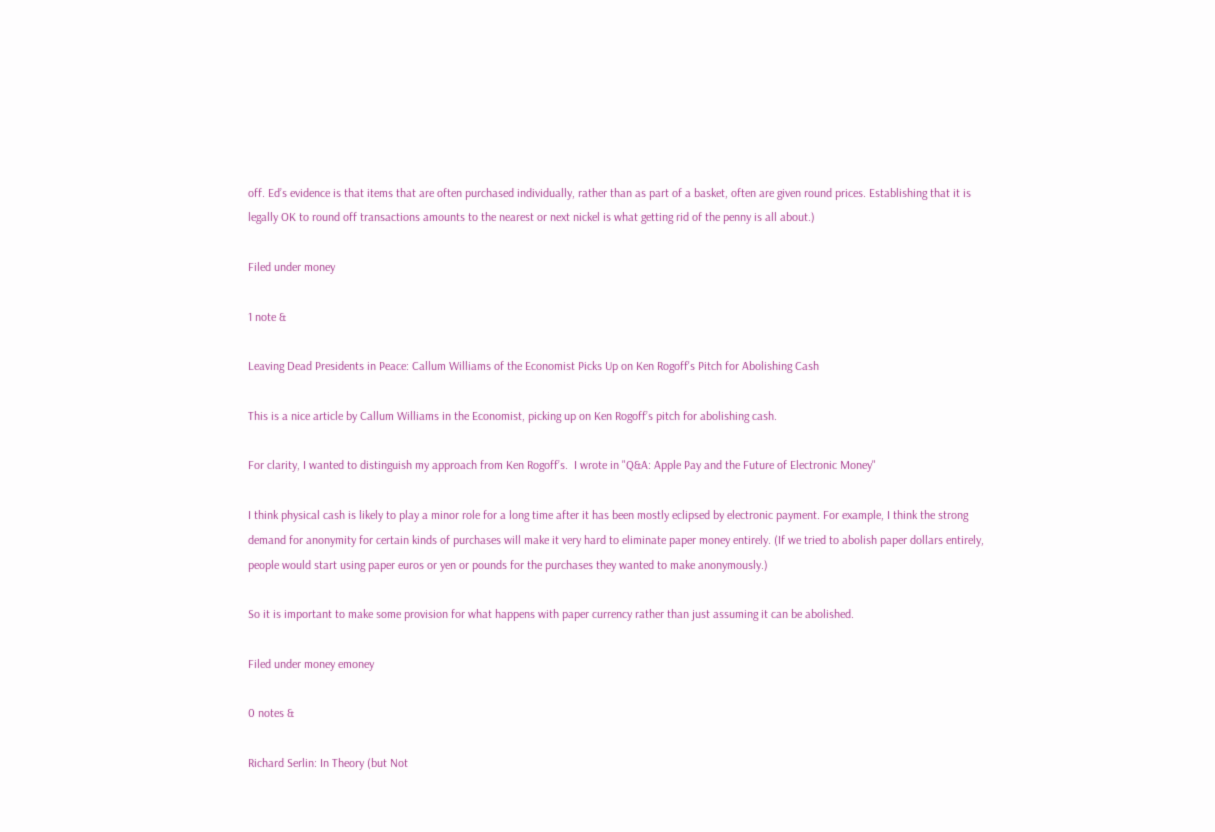off. Ed’s evidence is that items that are often purchased individually, rather than as part of a basket, often are given round prices. Establishing that it is legally OK to round off transactions amounts to the nearest or next nickel is what getting rid of the penny is all about.)

Filed under money

1 note &

Leaving Dead Presidents in Peace: Callum Williams of the Economist Picks Up on Ken Rogoff's Pitch for Abolishing Cash

This is a nice article by Callum Williams in the Economist, picking up on Ken Rogoff’s pitch for abolishing cash.

For clarity, I wanted to distinguish my approach from Ken Rogoff’s.  I wrote in "Q&A: Apple Pay and the Future of Electronic Money"

I think physical cash is likely to play a minor role for a long time after it has been mostly eclipsed by electronic payment. For example, I think the strong demand for anonymity for certain kinds of purchases will make it very hard to eliminate paper money entirely. (If we tried to abolish paper dollars entirely, people would start using paper euros or yen or pounds for the purchases they wanted to make anonymously.)

So it is important to make some provision for what happens with paper currency rather than just assuming it can be abolished.

Filed under money emoney

0 notes &

Richard Serlin: In Theory (but Not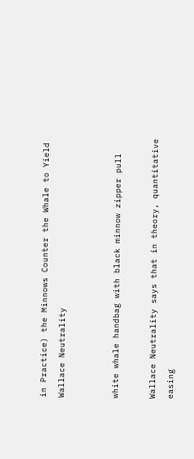in Practice) the Minnows Counter the Whale to Yield Wallace Neutrality


white whale handbag with black minnow zipper pull

Wallace Neutrality says that in theory, quantitative easing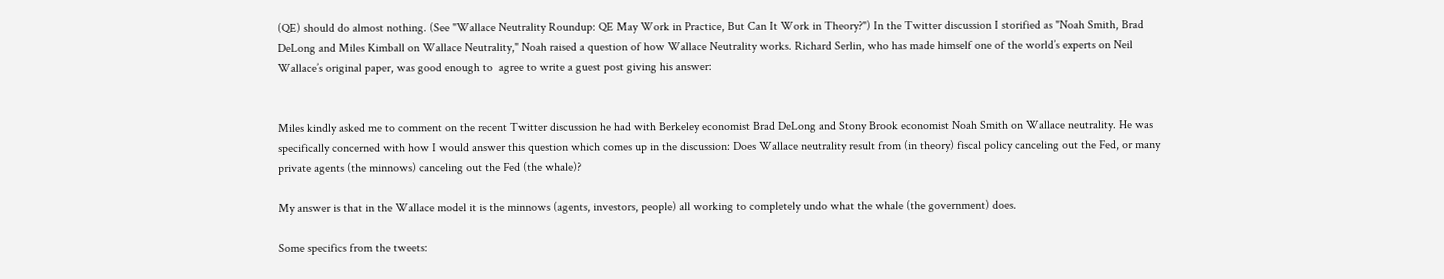(QE) should do almost nothing. (See "Wallace Neutrality Roundup: QE May Work in Practice, But Can It Work in Theory?") In the Twitter discussion I storified as "Noah Smith, Brad DeLong and Miles Kimball on Wallace Neutrality," Noah raised a question of how Wallace Neutrality works. Richard Serlin, who has made himself one of the world’s experts on Neil Wallace’s original paper, was good enough to  agree to write a guest post giving his answer:


Miles kindly asked me to comment on the recent Twitter discussion he had with Berkeley economist Brad DeLong and Stony Brook economist Noah Smith on Wallace neutrality. He was specifically concerned with how I would answer this question which comes up in the discussion: Does Wallace neutrality result from (in theory) fiscal policy canceling out the Fed, or many private agents (the minnows) canceling out the Fed (the whale)?

My answer is that in the Wallace model it is the minnows (agents, investors, people) all working to completely undo what the whale (the government) does.

Some specifics from the tweets: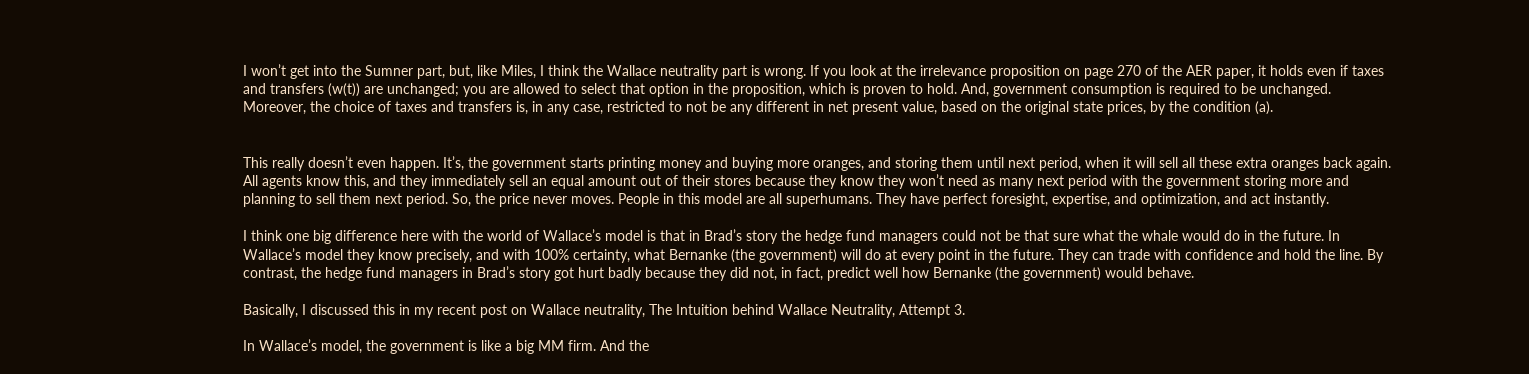I won’t get into the Sumner part, but, like Miles, I think the Wallace neutrality part is wrong. If you look at the irrelevance proposition on page 270 of the AER paper, it holds even if taxes and transfers (w(t)) are unchanged; you are allowed to select that option in the proposition, which is proven to hold. And, government consumption is required to be unchanged. Moreover, the choice of taxes and transfers is, in any case, restricted to not be any different in net present value, based on the original state prices, by the condition (a).


This really doesn’t even happen. It’s, the government starts printing money and buying more oranges, and storing them until next period, when it will sell all these extra oranges back again. All agents know this, and they immediately sell an equal amount out of their stores because they know they won’t need as many next period with the government storing more and planning to sell them next period. So, the price never moves. People in this model are all superhumans. They have perfect foresight, expertise, and optimization, and act instantly.

I think one big difference here with the world of Wallace’s model is that in Brad’s story the hedge fund managers could not be that sure what the whale would do in the future. In Wallace’s model they know precisely, and with 100% certainty, what Bernanke (the government) will do at every point in the future. They can trade with confidence and hold the line. By contrast, the hedge fund managers in Brad’s story got hurt badly because they did not, in fact, predict well how Bernanke (the government) would behave.

Basically, I discussed this in my recent post on Wallace neutrality, The Intuition behind Wallace Neutrality, Attempt 3.

In Wallace’s model, the government is like a big MM firm. And the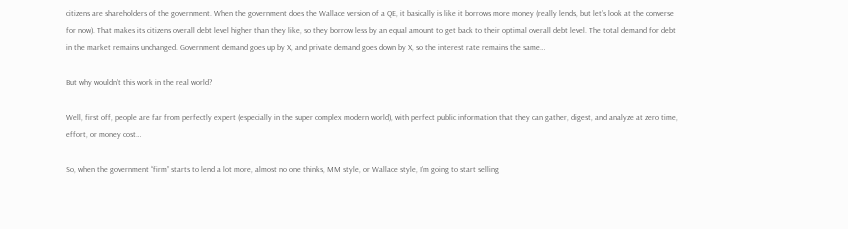citizens are shareholders of the government. When the government does the Wallace version of a QE, it basically is like it borrows more money (really lends, but let’s look at the converse for now). That makes its citizens overall debt level higher than they like, so they borrow less by an equal amount to get back to their optimal overall debt level. The total demand for debt in the market remains unchanged. Government demand goes up by X, and private demand goes down by X, so the interest rate remains the same…

But why wouldn’t this work in the real world?

Well, first off, people are far from perfectly expert (especially in the super complex modern world), with perfect public information that they can gather, digest, and analyze at zero time, effort, or money cost…

So, when the government “firm” starts to lend a lot more, almost no one thinks, MM style, or Wallace style, I’m going to start selling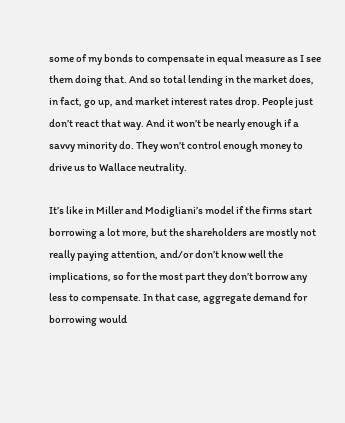some of my bonds to compensate in equal measure as I see them doing that. And so total lending in the market does, in fact, go up, and market interest rates drop. People just don’t react that way. And it won’t be nearly enough if a savvy minority do. They won’t control enough money to drive us to Wallace neutrality.

It’s like in Miller and Modigliani’s model if the firms start borrowing a lot more, but the shareholders are mostly not really paying attention, and/or don’t know well the implications, so for the most part they don’t borrow any less to compensate. In that case, aggregate demand for borrowing would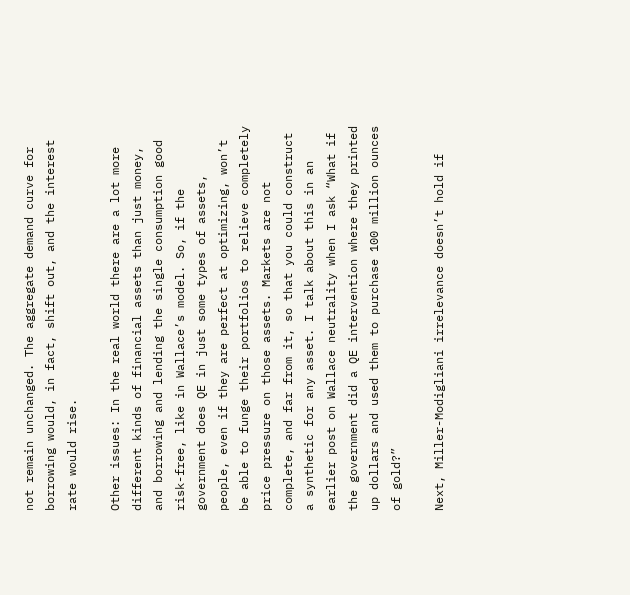not remain unchanged. The aggregate demand curve for borrowing would, in fact, shift out, and the interest rate would rise.

Other issues: In the real world there are a lot more different kinds of financial assets than just money, and borrowing and lending the single consumption good risk-free, like in Wallace’s model. So, if the government does QE in just some types of assets, people, even if they are perfect at optimizing, won’t be able to funge their portfolios to relieve completely price pressure on those assets. Markets are not complete, and far from it, so that you could construct a synthetic for any asset. I talk about this in an earlier post on Wallace neutrality when I ask “What if the government did a QE intervention where they printed up dollars and used them to purchase 100 million ounces of gold?”

Next, Miller-Modigliani irrelevance doesn’t hold if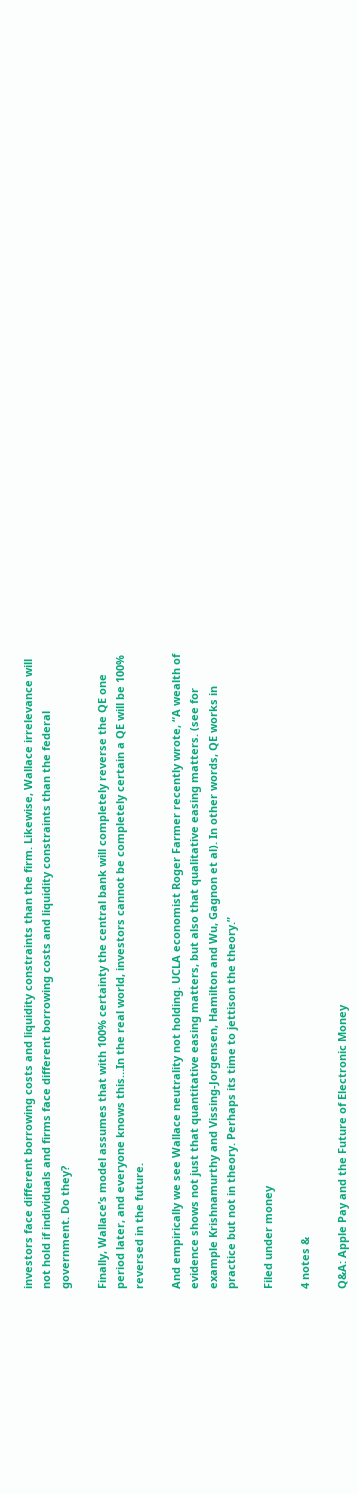investors face different borrowing costs and liquidity constraints than the firm. Likewise, Wallace irrelevance will not hold if individuals and firms face different borrowing costs and liquidity constraints than the federal government. Do they?

Finally, Wallace’s model assumes that with 100% certainty the central bank will completely reverse the QE one period later, and everyone knows this…In the real world, investors cannot be completely certain a QE will be 100% reversed in the future.

And empirically we see Wallace neutrality not holding. UCLA economist Roger Farmer recently wrote, “A wealth of evidence shows not just that quantitative easing matters, but also that qualitative easing matters. (see for example Krishnamurthy and Vissing-Jorgensen, Hamilton and Wu, Gagnon et al). In other words, QE works in practice but not in theory. Perhaps its time to jettison the theory.”

Filed under money

4 notes &

Q&A: Apple Pay and the Future of Electronic Money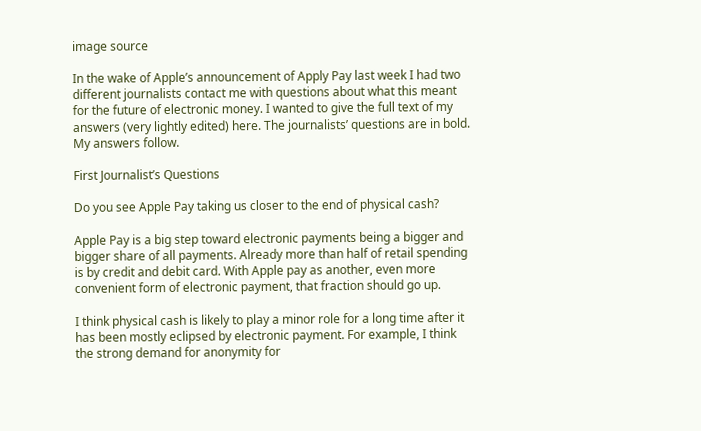image source

In the wake of Apple’s announcement of Apply Pay last week I had two different journalists contact me with questions about what this meant for the future of electronic money. I wanted to give the full text of my answers (very lightly edited) here. The journalists’ questions are in bold. My answers follow.

First Journalist’s Questions

Do you see Apple Pay taking us closer to the end of physical cash?

Apple Pay is a big step toward electronic payments being a bigger and bigger share of all payments. Already more than half of retail spending is by credit and debit card. With Apple pay as another, even more convenient form of electronic payment, that fraction should go up.

I think physical cash is likely to play a minor role for a long time after it has been mostly eclipsed by electronic payment. For example, I think the strong demand for anonymity for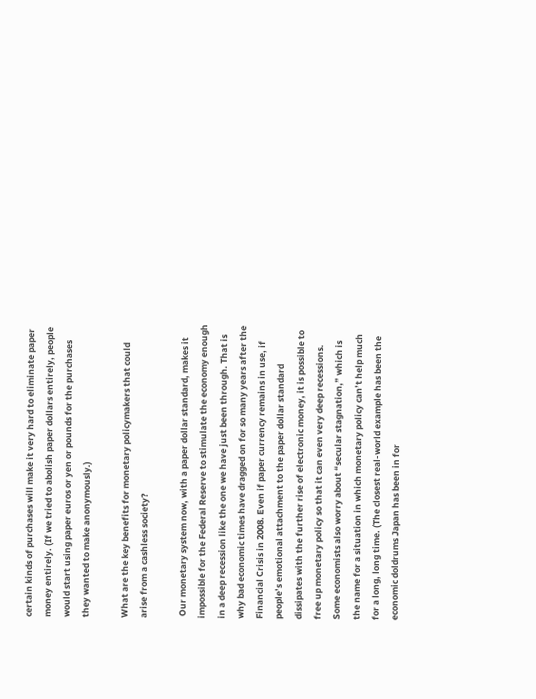certain kinds of purchases will make it very hard to eliminate paper money entirely. (If we tried to abolish paper dollars entirely, people would start using paper euros or yen or pounds for the purchases they wanted to make anonymously.)

What are the key benefits for monetary policymakers that could arise from a cashless society?

 Our monetary system now, with a paper dollar standard, makes it impossible for the Federal Reserve to stimulate the economy enough in a deep recession like the one we have just been through. That is why bad economic times have dragged on for so many years after the Financial Crisis in 2008. Even if paper currency remains in use, if people’s emotional attachment to the paper dollar standard dissipates with the further rise of electronic money, it is possible to free up monetary policy so that it can even very deep recessions. Some economists also worry about “secular stagnation,” which is the name for a situation in which monetary policy can’t help much for a long, long time. (The closest real-world example has been the economic doldrums Japan has been in for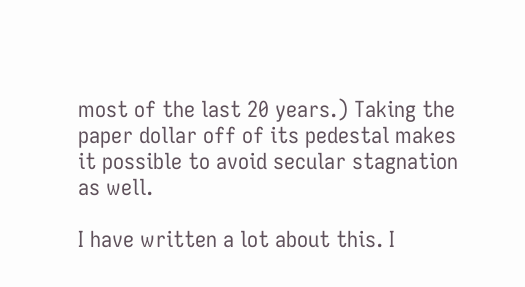most of the last 20 years.) Taking the paper dollar off of its pedestal makes it possible to avoid secular stagnation as well.

I have written a lot about this. I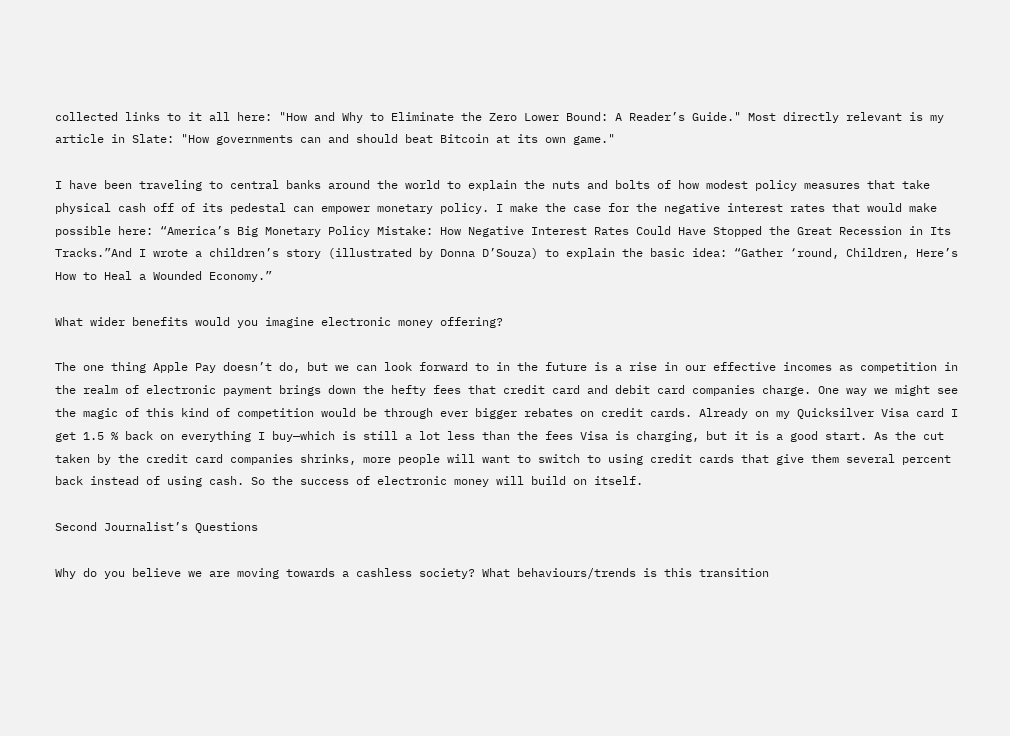collected links to it all here: "How and Why to Eliminate the Zero Lower Bound: A Reader’s Guide." Most directly relevant is my article in Slate: "How governments can and should beat Bitcoin at its own game."

I have been traveling to central banks around the world to explain the nuts and bolts of how modest policy measures that take physical cash off of its pedestal can empower monetary policy. I make the case for the negative interest rates that would make possible here: “America’s Big Monetary Policy Mistake: How Negative Interest Rates Could Have Stopped the Great Recession in Its Tracks.”And I wrote a children’s story (illustrated by Donna D’Souza) to explain the basic idea: “Gather ‘round, Children, Here’s How to Heal a Wounded Economy.”

What wider benefits would you imagine electronic money offering?

The one thing Apple Pay doesn’t do, but we can look forward to in the future is a rise in our effective incomes as competition in the realm of electronic payment brings down the hefty fees that credit card and debit card companies charge. One way we might see the magic of this kind of competition would be through ever bigger rebates on credit cards. Already on my Quicksilver Visa card I get 1.5 % back on everything I buy—which is still a lot less than the fees Visa is charging, but it is a good start. As the cut taken by the credit card companies shrinks, more people will want to switch to using credit cards that give them several percent back instead of using cash. So the success of electronic money will build on itself.

Second Journalist’s Questions

Why do you believe we are moving towards a cashless society? What behaviours/trends is this transition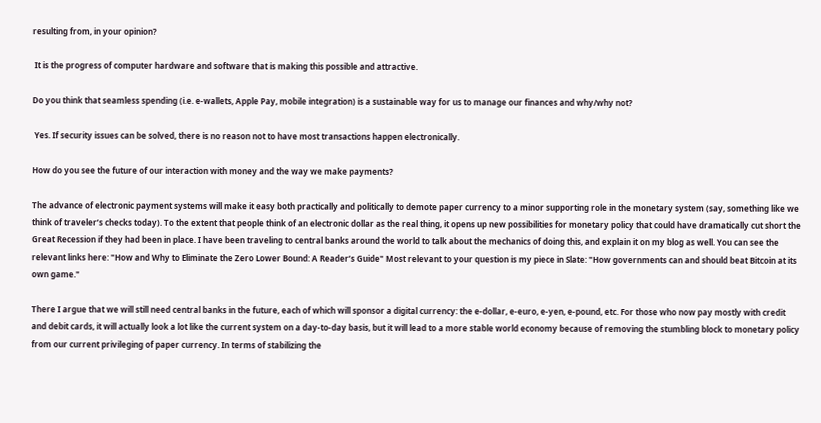resulting from, in your opinion?

 It is the progress of computer hardware and software that is making this possible and attractive.

Do you think that seamless spending (i.e. e-wallets, Apple Pay, mobile integration) is a sustainable way for us to manage our finances and why/why not?

 Yes. If security issues can be solved, there is no reason not to have most transactions happen electronically.

How do you see the future of our interaction with money and the way we make payments?

The advance of electronic payment systems will make it easy both practically and politically to demote paper currency to a minor supporting role in the monetary system (say, something like we think of traveler’s checks today). To the extent that people think of an electronic dollar as the real thing, it opens up new possibilities for monetary policy that could have dramatically cut short the Great Recession if they had been in place. I have been traveling to central banks around the world to talk about the mechanics of doing this, and explain it on my blog as well. You can see the relevant links here: "How and Why to Eliminate the Zero Lower Bound: A Reader’s Guide" Most relevant to your question is my piece in Slate: "How governments can and should beat Bitcoin at its own game."

There I argue that we will still need central banks in the future, each of which will sponsor a digital currency: the e-dollar, e-euro, e-yen, e-pound, etc. For those who now pay mostly with credit and debit cards, it will actually look a lot like the current system on a day-to-day basis, but it will lead to a more stable world economy because of removing the stumbling block to monetary policy from our current privileging of paper currency. In terms of stabilizing the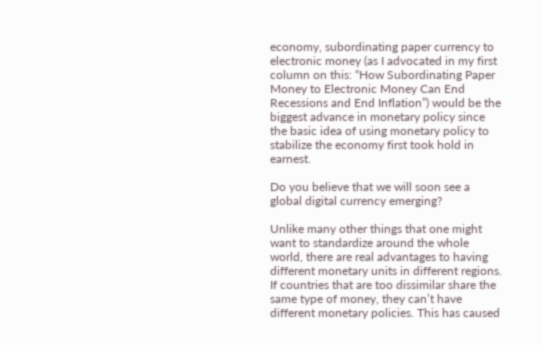economy, subordinating paper currency to electronic money (as I advocated in my first column on this: “How Subordinating Paper Money to Electronic Money Can End Recessions and End Inflation”) would be the biggest advance in monetary policy since the basic idea of using monetary policy to stabilize the economy first took hold in earnest.

Do you believe that we will soon see a global digital currency emerging?

Unlike many other things that one might want to standardize around the whole world, there are real advantages to having different monetary units in different regions. If countries that are too dissimilar share the same type of money, they can’t have different monetary policies. This has caused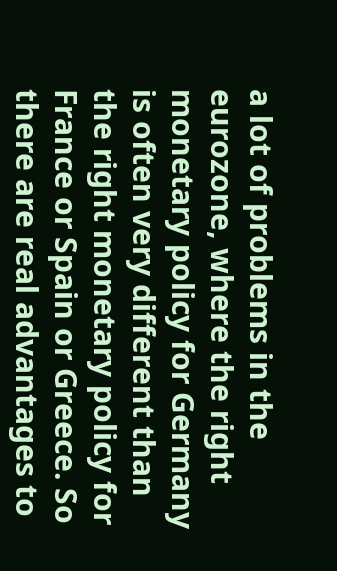a lot of problems in the eurozone, where the right monetary policy for Germany is often very different than the right monetary policy for France or Spain or Greece. So there are real advantages to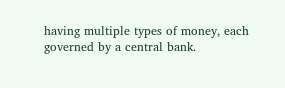having multiple types of money, each governed by a central bank.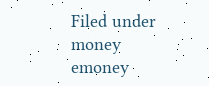Filed under money emoney